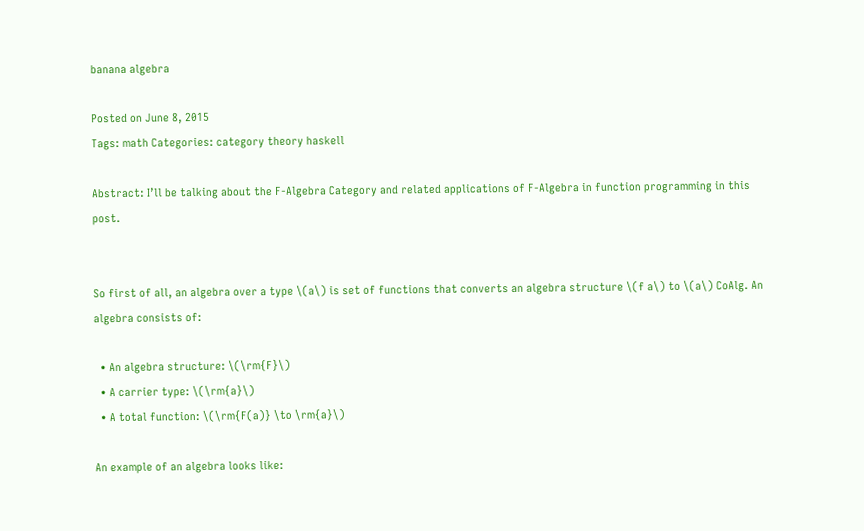banana algebra

Posted on June 8, 2015
Tags: math Categories: category theory haskell

Abstract: I’ll be talking about the F-Algebra Category and related applications of F-Algebra in function programming in this post.


So first of all, an algebra over a type \(a\) is set of functions that converts an algebra structure \(f a\) to \(a\) CoAlg. An algebra consists of:

  • An algebra structure: \(\rm{F}\)
  • A carrier type: \(\rm{a}\)
  • A total function: \(\rm{F(a)} \to \rm{a}\)

An example of an algebra looks like: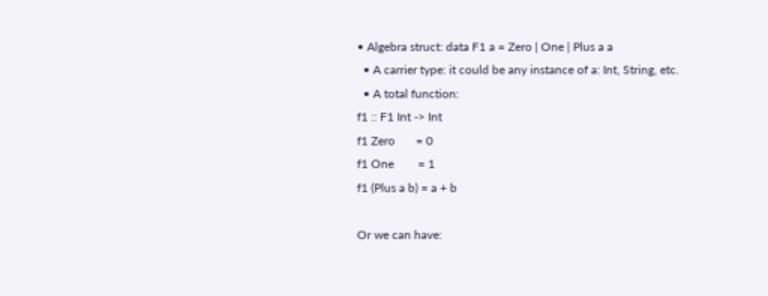• Algebra struct: data F1 a = Zero | One | Plus a a
  • A carrier type: it could be any instance of a: Int, String, etc.
  • A total function:
f1 :: F1 Int -> Int
f1 Zero       = 0
f1 One        = 1
f1 (Plus a b) = a + b

Or we can have: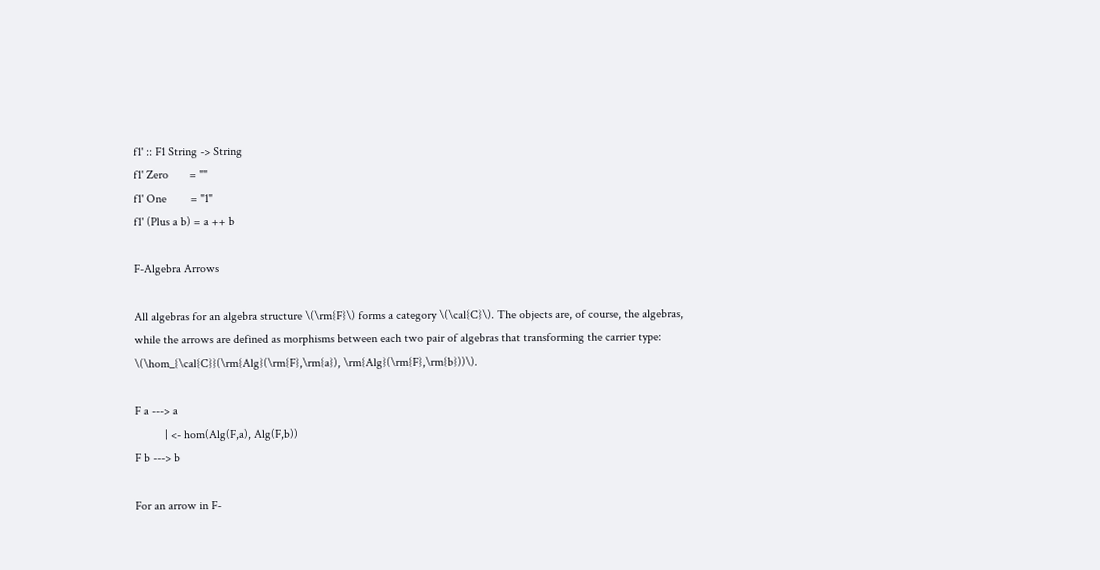f1' :: F1 String -> String
f1' Zero       = ""
f1' One        = "1"
f1' (Plus a b) = a ++ b

F-Algebra Arrows

All algebras for an algebra structure \(\rm{F}\) forms a category \(\cal{C}\). The objects are, of course, the algebras, while the arrows are defined as morphisms between each two pair of algebras that transforming the carrier type: \(\hom_{\cal{C}}(\rm{Alg}(\rm{F},\rm{a}), \rm{Alg}(\rm{F},\rm{b}))\).

F a ---> a
          | <- hom(Alg(F,a), Alg(F,b))
F b ---> b

For an arrow in F-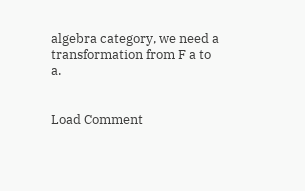algebra category, we need a transformation from F a to a.


Load Comment